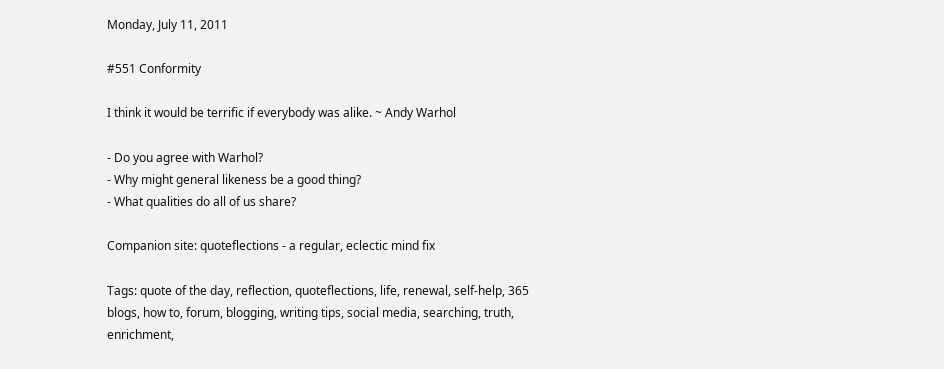Monday, July 11, 2011

#551 Conformity

I think it would be terrific if everybody was alike. ~ Andy Warhol

- Do you agree with Warhol?
- Why might general likeness be a good thing?
- What qualities do all of us share?

Companion site: quoteflections - a regular, eclectic mind fix

Tags: quote of the day, reflection, quoteflections, life, renewal, self-help, 365 blogs, how to, forum, blogging, writing tips, social media, searching, truth, enrichment,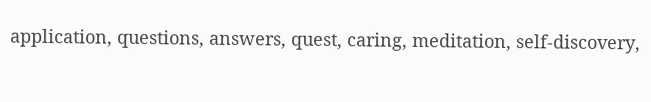application, questions, answers, quest, caring, meditation, self-discovery,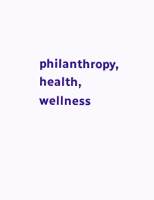philanthropy, health, wellness